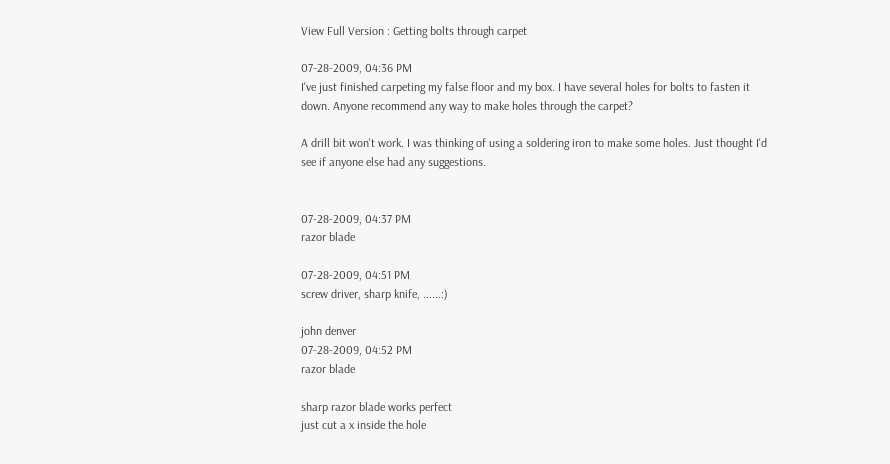View Full Version : Getting bolts through carpet

07-28-2009, 04:36 PM
I've just finished carpeting my false floor and my box. I have several holes for bolts to fasten it down. Anyone recommend any way to make holes through the carpet?

A drill bit won't work. I was thinking of using a soldering iron to make some holes. Just thought I'd see if anyone else had any suggestions.


07-28-2009, 04:37 PM
razor blade

07-28-2009, 04:51 PM
screw driver, sharp knife, ......:)

john denver
07-28-2009, 04:52 PM
razor blade

sharp razor blade works perfect
just cut a x inside the hole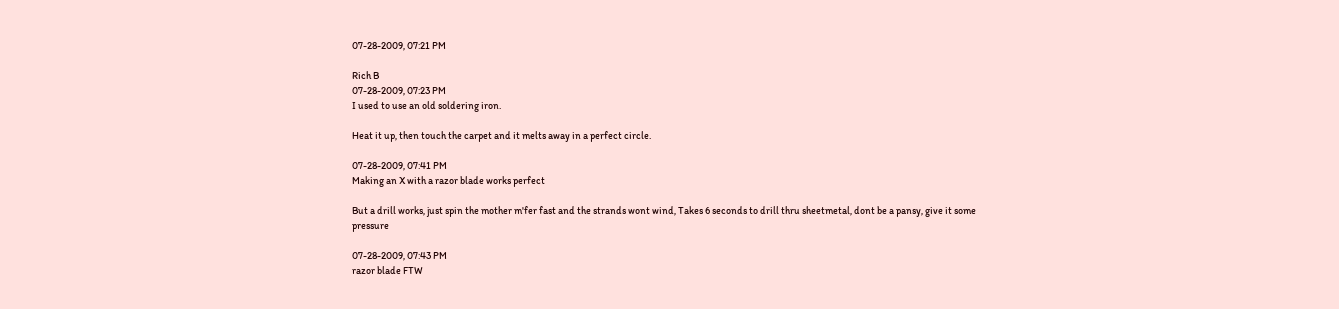07-28-2009, 07:21 PM

Rich B
07-28-2009, 07:23 PM
I used to use an old soldering iron.

Heat it up, then touch the carpet and it melts away in a perfect circle.

07-28-2009, 07:41 PM
Making an X with a razor blade works perfect

But a drill works, just spin the mother m'fer fast and the strands wont wind, Takes 6 seconds to drill thru sheetmetal, dont be a pansy, give it some pressure

07-28-2009, 07:43 PM
razor blade FTW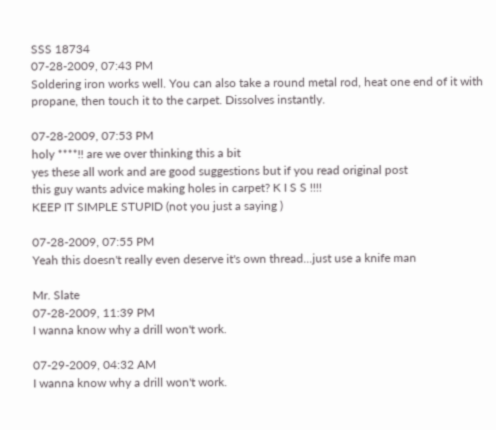SSS 18734
07-28-2009, 07:43 PM
Soldering iron works well. You can also take a round metal rod, heat one end of it with propane, then touch it to the carpet. Dissolves instantly.

07-28-2009, 07:53 PM
holy ****!! are we over thinking this a bit
yes these all work and are good suggestions but if you read original post
this guy wants advice making holes in carpet? K I S S !!!!
KEEP IT SIMPLE STUPID (not you just a saying )

07-28-2009, 07:55 PM
Yeah this doesn't really even deserve it's own thread...just use a knife man

Mr. Slate
07-28-2009, 11:39 PM
I wanna know why a drill won't work.

07-29-2009, 04:32 AM
I wanna know why a drill won't work.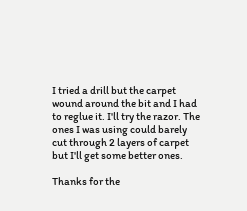I tried a drill but the carpet wound around the bit and I had to reglue it. I'll try the razor. The ones I was using could barely cut through 2 layers of carpet but I'll get some better ones.

Thanks for the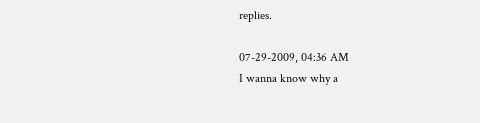replies.

07-29-2009, 04:36 AM
I wanna know why a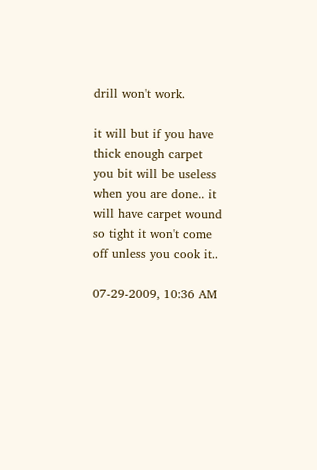drill won't work.

it will but if you have thick enough carpet you bit will be useless when you are done.. it will have carpet wound so tight it won't come off unless you cook it..

07-29-2009, 10:36 AM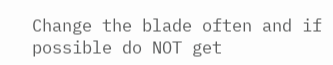Change the blade often and if possible do NOT get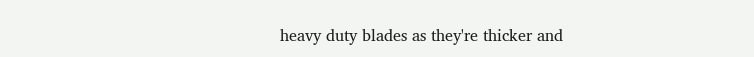heavy duty blades as they're thicker and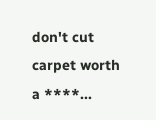don't cut carpet worth a ****...